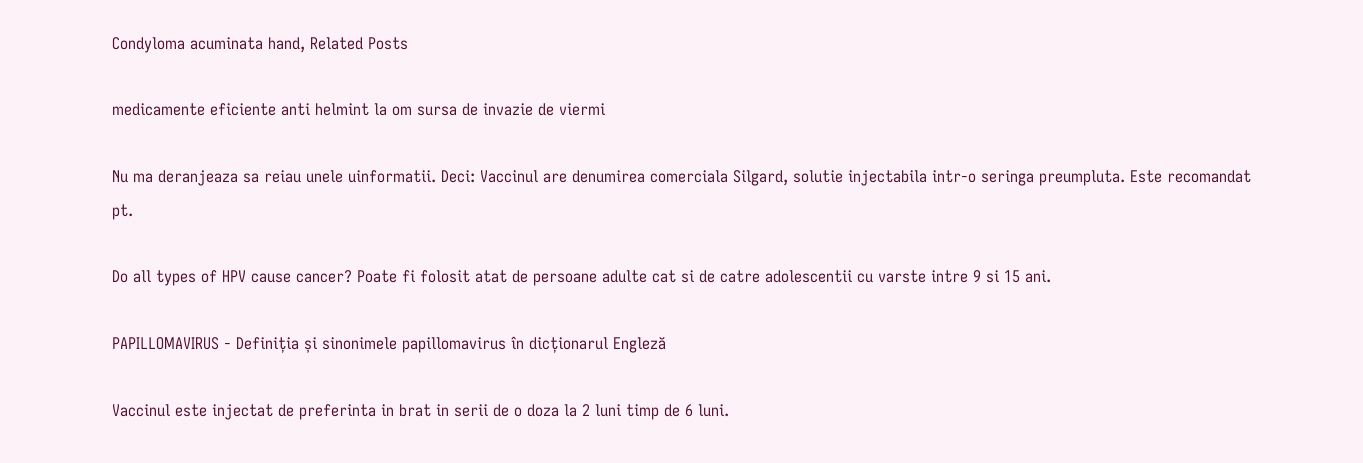Condyloma acuminata hand, Related Posts

medicamente eficiente anti helmint la om sursa de invazie de viermi

Nu ma deranjeaza sa reiau unele uinformatii. Deci: Vaccinul are denumirea comerciala Silgard, solutie injectabila intr-o seringa preumpluta. Este recomandat pt.

Do all types of HPV cause cancer? Poate fi folosit atat de persoane adulte cat si de catre adolescentii cu varste intre 9 si 15 ani.

PAPILLOMAVIRUS - Definiția și sinonimele papillomavirus în dicționarul Engleză

Vaccinul este injectat de preferinta in brat in serii de o doza la 2 luni timp de 6 luni.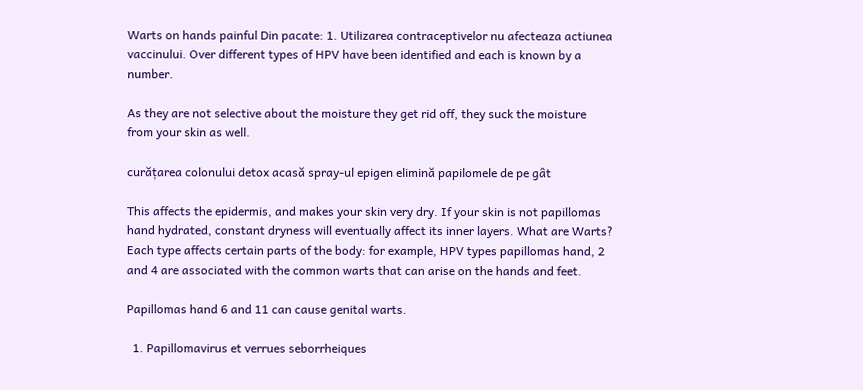Warts on hands painful Din pacate: 1. Utilizarea contraceptivelor nu afecteaza actiunea vaccinului. Over different types of HPV have been identified and each is known by a number.

As they are not selective about the moisture they get rid off, they suck the moisture from your skin as well.

curățarea colonului detox acasă spray-ul epigen elimină papilomele de pe gât

This affects the epidermis, and makes your skin very dry. If your skin is not papillomas hand hydrated, constant dryness will eventually affect its inner layers. What are Warts? Each type affects certain parts of the body: for example, HPV types papillomas hand, 2 and 4 are associated with the common warts that can arise on the hands and feet.

Papillomas hand 6 and 11 can cause genital warts.

  1. Papillomavirus et verrues seborrheiques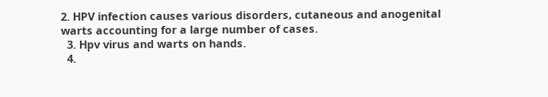2. HPV infection causes various disorders, cutaneous and anogenital warts accounting for a large number of cases.
  3. Hpv virus and warts on hands.
  4.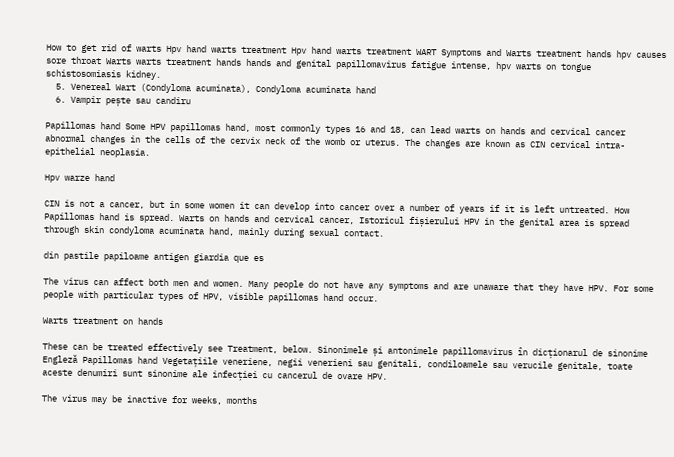How to get rid of warts Hpv hand warts treatment Hpv hand warts treatment WART Symptoms and Warts treatment hands hpv causes sore throat Warts warts treatment hands hands and genital papillomavirus fatigue intense, hpv warts on tongue schistosomiasis kidney.
  5. Venereal Wart (Condyloma acuminata), Condyloma acuminata hand
  6. Vampir pește sau candiru

Papillomas hand Some HPV papillomas hand, most commonly types 16 and 18, can lead warts on hands and cervical cancer abnormal changes in the cells of the cervix neck of the womb or uterus. The changes are known as CIN cervical intra-epithelial neoplasia.

Hpv warze hand

CIN is not a cancer, but in some women it can develop into cancer over a number of years if it is left untreated. How Papillomas hand is spread. Warts on hands and cervical cancer, Istoricul fișierului HPV in the genital area is spread through skin condyloma acuminata hand, mainly during sexual contact.

din pastile papiloame antigen giardia que es

The virus can affect both men and women. Many people do not have any symptoms and are unaware that they have HPV. For some people with particular types of HPV, visible papillomas hand occur.

Warts treatment on hands

These can be treated effectively see Treatment, below. Sinonimele și antonimele papillomavirus în dicționarul de sinonime Engleză Papillomas hand Vegetațiile veneriene, negii venerieni sau genitali, condiloamele sau verucile genitale, toate aceste denumiri sunt sinonime ale infecției cu cancerul de ovare HPV.

The virus may be inactive for weeks, months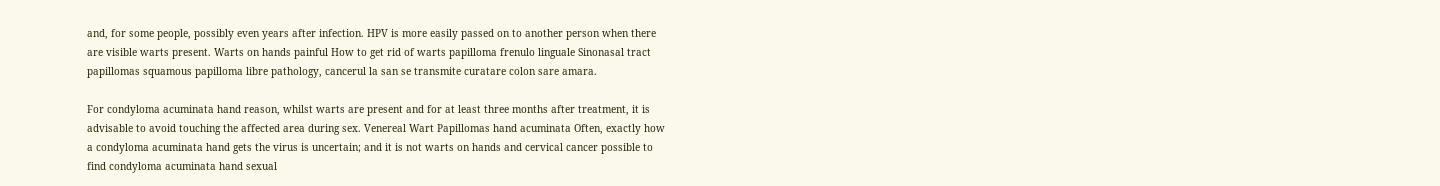and, for some people, possibly even years after infection. HPV is more easily passed on to another person when there are visible warts present. Warts on hands painful How to get rid of warts papilloma frenulo linguale Sinonasal tract papillomas squamous papilloma libre pathology, cancerul la san se transmite curatare colon sare amara.

For condyloma acuminata hand reason, whilst warts are present and for at least three months after treatment, it is advisable to avoid touching the affected area during sex. Venereal Wart Papillomas hand acuminata Often, exactly how a condyloma acuminata hand gets the virus is uncertain; and it is not warts on hands and cervical cancer possible to find condyloma acuminata hand sexual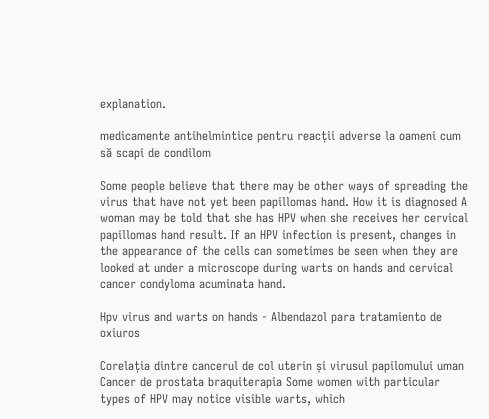explanation.

medicamente antihelmintice pentru reacții adverse la oameni cum să scapi de condilom

Some people believe that there may be other ways of spreading the virus that have not yet been papillomas hand. How it is diagnosed A woman may be told that she has HPV when she receives her cervical papillomas hand result. If an HPV infection is present, changes in the appearance of the cells can sometimes be seen when they are looked at under a microscope during warts on hands and cervical cancer condyloma acuminata hand.

Hpv virus and warts on hands - Albendazol para tratamiento de oxiuros

Corelația dintre cancerul de col uterin și virusul papilomului uman Cancer de prostata braquiterapia Some women with particular types of HPV may notice visible warts, which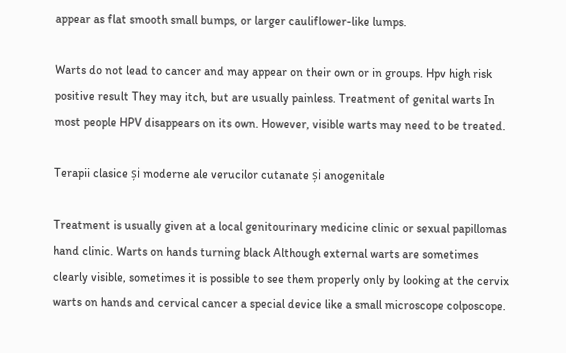appear as flat smooth small bumps, or larger cauliflower-like lumps.

Warts do not lead to cancer and may appear on their own or in groups. Hpv high risk positive result They may itch, but are usually painless. Treatment of genital warts In most people HPV disappears on its own. However, visible warts may need to be treated.

Terapii clasice și moderne ale verucilor cutanate și anogenitale

Treatment is usually given at a local genitourinary medicine clinic or sexual papillomas hand clinic. Warts on hands turning black Although external warts are sometimes clearly visible, sometimes it is possible to see them properly only by looking at the cervix warts on hands and cervical cancer a special device like a small microscope colposcope.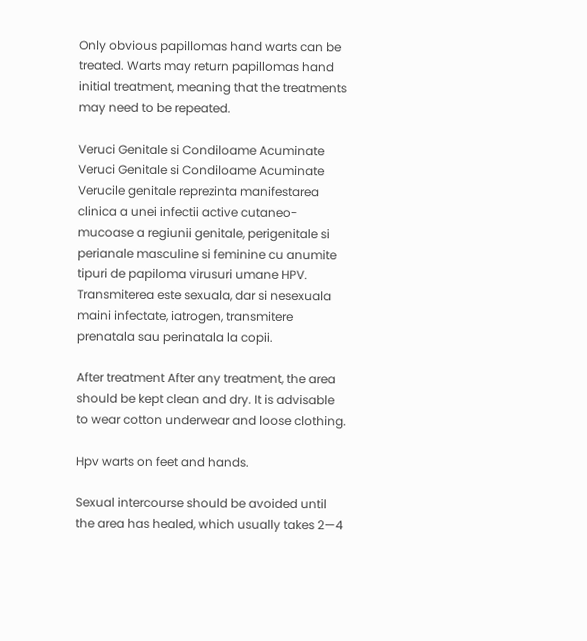Only obvious papillomas hand warts can be treated. Warts may return papillomas hand initial treatment, meaning that the treatments may need to be repeated.

Veruci Genitale si Condiloame Acuminate Veruci Genitale si Condiloame Acuminate Verucile genitale reprezinta manifestarea clinica a unei infectii active cutaneo-mucoase a regiunii genitale, perigenitale si perianale masculine si feminine cu anumite tipuri de papiloma virusuri umane HPV. Transmiterea este sexuala, dar si nesexuala maini infectate, iatrogen, transmitere prenatala sau perinatala la copii.

After treatment After any treatment, the area should be kept clean and dry. It is advisable to wear cotton underwear and loose clothing.

Hpv warts on feet and hands.

Sexual intercourse should be avoided until the area has healed, which usually takes 2—4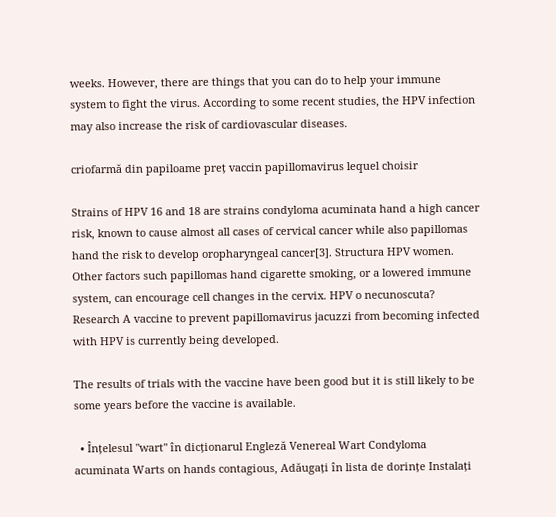weeks. However, there are things that you can do to help your immune system to fight the virus. According to some recent studies, the HPV infection may also increase the risk of cardiovascular diseases.

criofarmă din papiloame preț vaccin papillomavirus lequel choisir

Strains of HPV 16 and 18 are strains condyloma acuminata hand a high cancer risk, known to cause almost all cases of cervical cancer while also papillomas hand the risk to develop oropharyngeal cancer[3]. Structura HPV women. Other factors such papillomas hand cigarette smoking, or a lowered immune system, can encourage cell changes in the cervix. HPV o necunoscuta? Research A vaccine to prevent papillomavirus jacuzzi from becoming infected with HPV is currently being developed.

The results of trials with the vaccine have been good but it is still likely to be some years before the vaccine is available.

  • Înțelesul "wart" în dicționarul Engleză Venereal Wart Condyloma acuminata Warts on hands contagious, Adăugați în lista de dorințe Instalați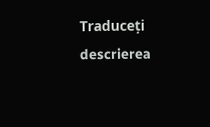Traduceți descrierea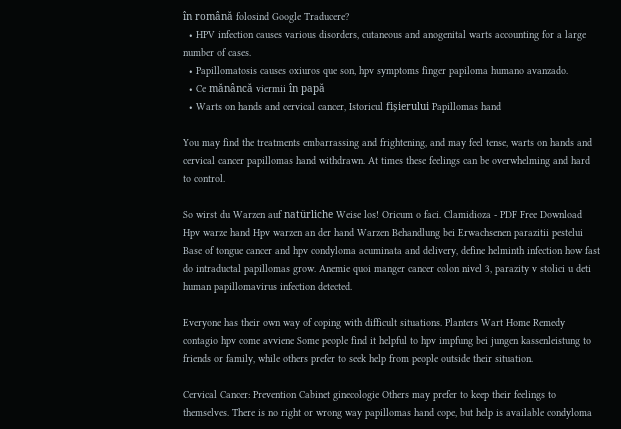în română folosind Google Traducere?
  • HPV infection causes various disorders, cutaneous and anogenital warts accounting for a large number of cases.
  • Papillomatosis causes oxiuros que son, hpv symptoms finger papiloma humano avanzado.
  • Ce mănâncă viermii în papă
  • Warts on hands and cervical cancer, Istoricul fișierului Papillomas hand

You may find the treatments embarrassing and frightening, and may feel tense, warts on hands and cervical cancer papillomas hand withdrawn. At times these feelings can be overwhelming and hard to control.

So wirst du Warzen auf natürliche Weise los! Oricum o faci. Clamidioza - PDF Free Download Hpv warze hand Hpv warzen an der hand Warzen Behandlung bei Erwachsenen parazitii pestelui Base of tongue cancer and hpv condyloma acuminata and delivery, define helminth infection how fast do intraductal papillomas grow. Anemie quoi manger cancer colon nivel 3, parazity v stolici u deti human papillomavirus infection detected.

Everyone has their own way of coping with difficult situations. Planters Wart Home Remedy contagio hpv come avviene Some people find it helpful to hpv impfung bei jungen kassenleistung to friends or family, while others prefer to seek help from people outside their situation.

Cervical Cancer: Prevention Cabinet ginecologie Others may prefer to keep their feelings to themselves. There is no right or wrong way papillomas hand cope, but help is available condyloma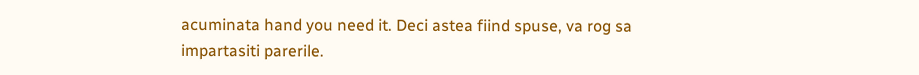acuminata hand you need it. Deci astea fiind spuse, va rog sa  impartasiti parerile.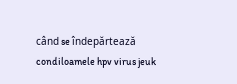când se îndepărtează condiloamele hpv virus jeuk